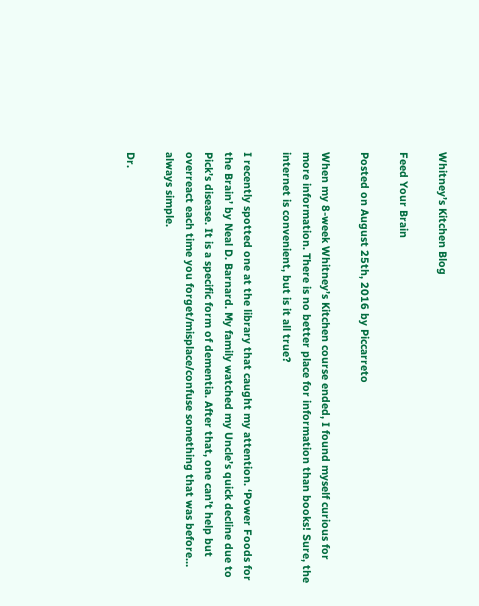Whitney’s Kitchen Blog

Feed Your Brain

Posted on August 25th, 2016 by Piccarreto

When my 8-week Whitney’s Kitchen course ended, I found myself curious for more information. There is no better place for information than books! Sure, the internet is convenient, but is it all true?

I recently spotted one at the library that caught my attention. ‘Power Foods for the Brain’ by Neal D. Barnard. My family watched my Uncle’s quick decline due to Pick’s disease. It is a specific form of dementia. After that, one can’t help but overreact each time you forget/misplace/confuse something that was before… always simple.

Dr.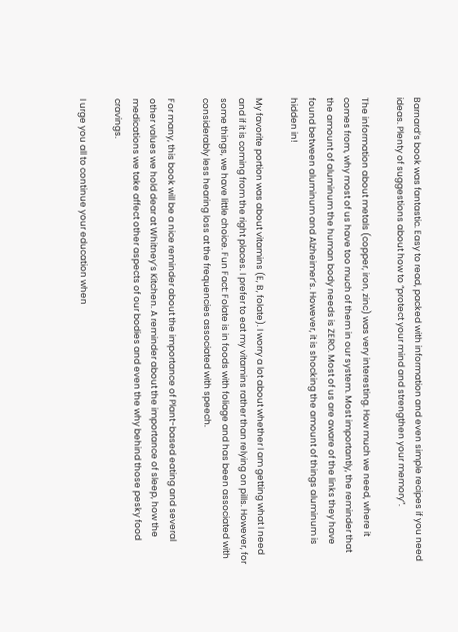Barnard’s book was fantastic. Easy to read, packed with information and even simple recipes if you need ideas. Plenty of suggestions about how to “protect your mind and strengthen your memory”.

The information about metals (copper, iron, zinc) was very interesting. How much we need, where it comes from, why most of us have too much of them in our system. Most importantly, the reminder that the amount of aluminum the human body needs is ZERO. Most of us are aware of the links they have found between aluminum and Alzheimer’s. However, it is shocking the amount of things aluminum is hidden in!

My favorite portion was about vitamins (E, B, folate). I worry a lot about whether I am getting what I need and if it is coming from the right places. I prefer to eat my vitamins rather than relying on pills. However, for some things, we have little choice. Fun Fact: Folate is in foods with foliage and has been associated with considerably less hearing loss at the frequencies associated with speech.

For many, this book will be a nice reminder about the importance of Plant-based eating and several other values we hold dear at Whitney’s Kitchen. A reminder about the importance of sleep, how the medications we take affect other aspects of our bodies and even the why behind those pesky food cravings.

I urge you all to continue your education when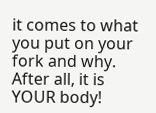it comes to what you put on your fork and why. After all, it is YOUR body!